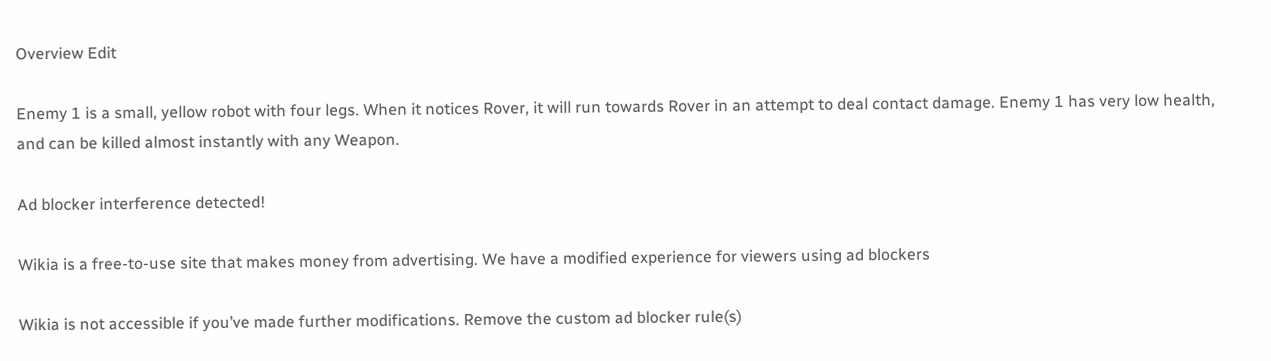Overview Edit

Enemy 1 is a small, yellow robot with four legs. When it notices Rover, it will run towards Rover in an attempt to deal contact damage. Enemy 1 has very low health, and can be killed almost instantly with any Weapon.

Ad blocker interference detected!

Wikia is a free-to-use site that makes money from advertising. We have a modified experience for viewers using ad blockers

Wikia is not accessible if you’ve made further modifications. Remove the custom ad blocker rule(s)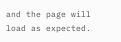and the page will load as expected.